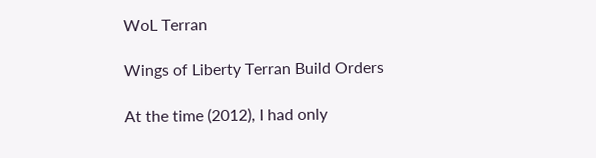WoL Terran

Wings of Liberty Terran Build Orders

At the time (2012), I had only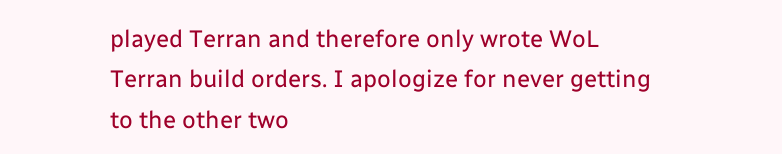played Terran and therefore only wrote WoL Terran build orders. I apologize for never getting to the other two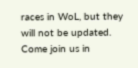races in WoL, but they will not be updated. Come join us in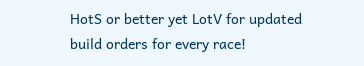HotS or better yet LotV for updated build orders for every race!